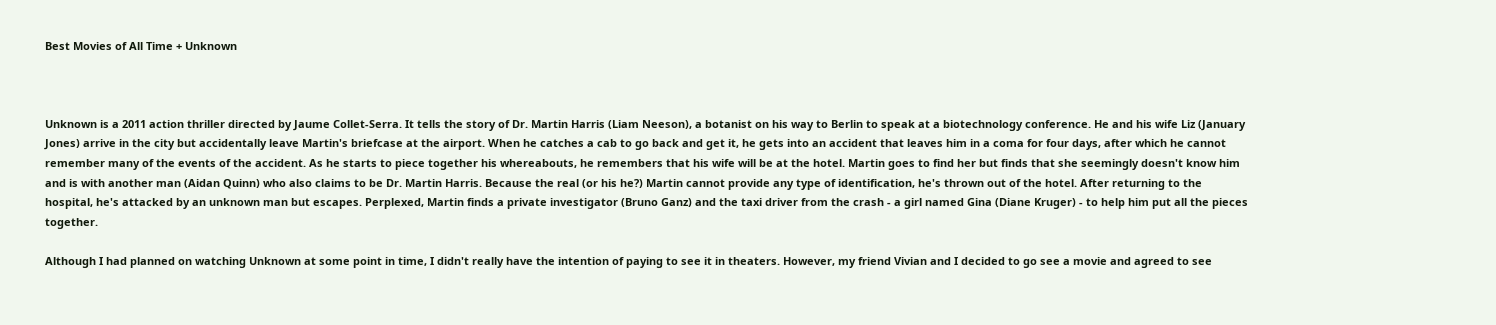Best Movies of All Time + Unknown



Unknown is a 2011 action thriller directed by Jaume Collet-Serra. It tells the story of Dr. Martin Harris (Liam Neeson), a botanist on his way to Berlin to speak at a biotechnology conference. He and his wife Liz (January Jones) arrive in the city but accidentally leave Martin's briefcase at the airport. When he catches a cab to go back and get it, he gets into an accident that leaves him in a coma for four days, after which he cannot remember many of the events of the accident. As he starts to piece together his whereabouts, he remembers that his wife will be at the hotel. Martin goes to find her but finds that she seemingly doesn't know him and is with another man (Aidan Quinn) who also claims to be Dr. Martin Harris. Because the real (or his he?) Martin cannot provide any type of identification, he's thrown out of the hotel. After returning to the hospital, he's attacked by an unknown man but escapes. Perplexed, Martin finds a private investigator (Bruno Ganz) and the taxi driver from the crash - a girl named Gina (Diane Kruger) - to help him put all the pieces together.

Although I had planned on watching Unknown at some point in time, I didn't really have the intention of paying to see it in theaters. However, my friend Vivian and I decided to go see a movie and agreed to see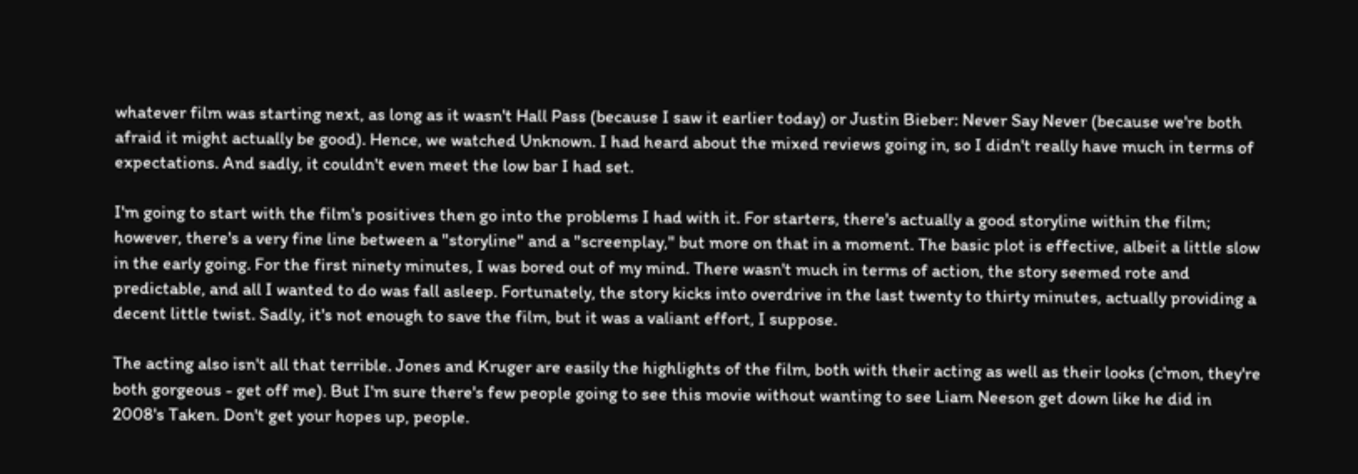whatever film was starting next, as long as it wasn't Hall Pass (because I saw it earlier today) or Justin Bieber: Never Say Never (because we're both afraid it might actually be good). Hence, we watched Unknown. I had heard about the mixed reviews going in, so I didn't really have much in terms of expectations. And sadly, it couldn't even meet the low bar I had set.

I'm going to start with the film's positives then go into the problems I had with it. For starters, there's actually a good storyline within the film; however, there's a very fine line between a "storyline" and a "screenplay," but more on that in a moment. The basic plot is effective, albeit a little slow in the early going. For the first ninety minutes, I was bored out of my mind. There wasn't much in terms of action, the story seemed rote and predictable, and all I wanted to do was fall asleep. Fortunately, the story kicks into overdrive in the last twenty to thirty minutes, actually providing a decent little twist. Sadly, it's not enough to save the film, but it was a valiant effort, I suppose.

The acting also isn't all that terrible. Jones and Kruger are easily the highlights of the film, both with their acting as well as their looks (c'mon, they're both gorgeous - get off me). But I'm sure there's few people going to see this movie without wanting to see Liam Neeson get down like he did in 2008's Taken. Don't get your hopes up, people.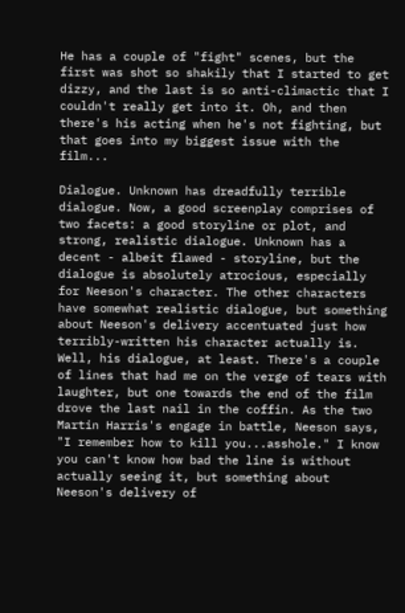He has a couple of "fight" scenes, but the first was shot so shakily that I started to get dizzy, and the last is so anti-climactic that I couldn't really get into it. Oh, and then there's his acting when he's not fighting, but that goes into my biggest issue with the film...

Dialogue. Unknown has dreadfully terrible dialogue. Now, a good screenplay comprises of two facets: a good storyline or plot, and strong, realistic dialogue. Unknown has a decent - albeit flawed - storyline, but the dialogue is absolutely atrocious, especially for Neeson's character. The other characters have somewhat realistic dialogue, but something about Neeson's delivery accentuated just how terribly-written his character actually is. Well, his dialogue, at least. There's a couple of lines that had me on the verge of tears with laughter, but one towards the end of the film drove the last nail in the coffin. As the two Martin Harris's engage in battle, Neeson says, "I remember how to kill you...asshole." I know you can't know how bad the line is without actually seeing it, but something about Neeson's delivery of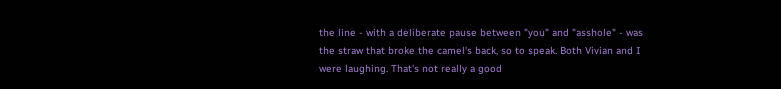the line - with a deliberate pause between "you" and "asshole" - was the straw that broke the camel's back, so to speak. Both Vivian and I were laughing. That's not really a good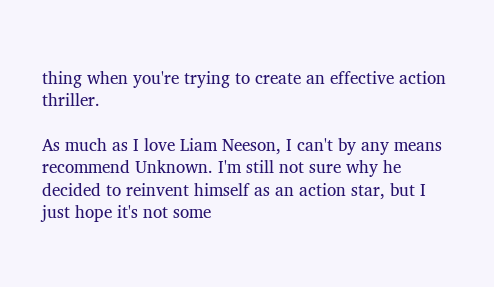thing when you're trying to create an effective action thriller.

As much as I love Liam Neeson, I can't by any means recommend Unknown. I'm still not sure why he decided to reinvent himself as an action star, but I just hope it's not some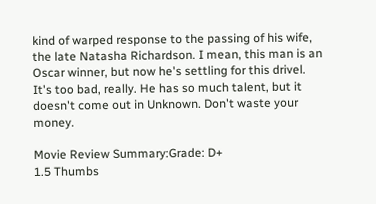kind of warped response to the passing of his wife, the late Natasha Richardson. I mean, this man is an Oscar winner, but now he's settling for this drivel. It's too bad, really. He has so much talent, but it doesn't come out in Unknown. Don't waste your money.

Movie Review Summary:Grade: D+
1.5 Thumbs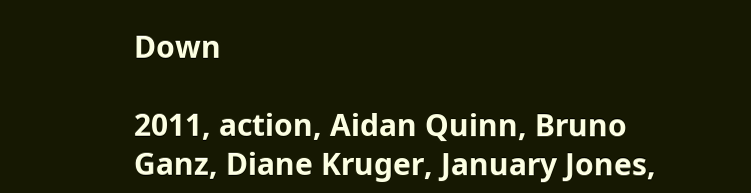Down

2011, action, Aidan Quinn, Bruno Ganz, Diane Kruger, January Jones,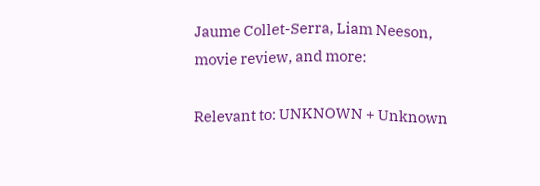Jaume Collet-Serra, Liam Neeson, movie review, and more:

Relevant to: UNKNOWN + Unknown